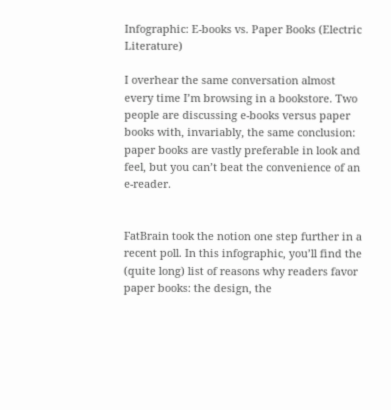Infographic: E-books vs. Paper Books (Electric Literature)

I overhear the same conversation almost every time I’m browsing in a bookstore. Two people are discussing e-books versus paper books with, invariably, the same conclusion: paper books are vastly preferable in look and feel, but you can’t beat the convenience of an e-reader.


FatBrain took the notion one step further in a recent poll. In this infographic, you’ll find the (quite long) list of reasons why readers favor paper books: the design, the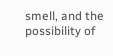smell, and the possibility of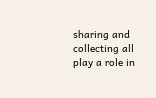sharing and collecting all play a role in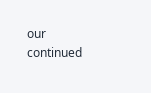our continued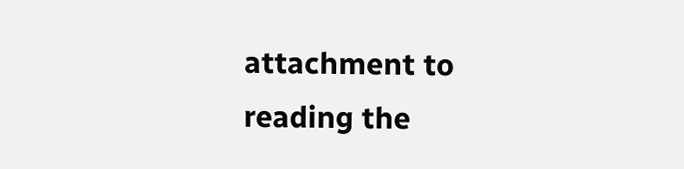attachment to reading the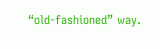“old-fashioned” way.